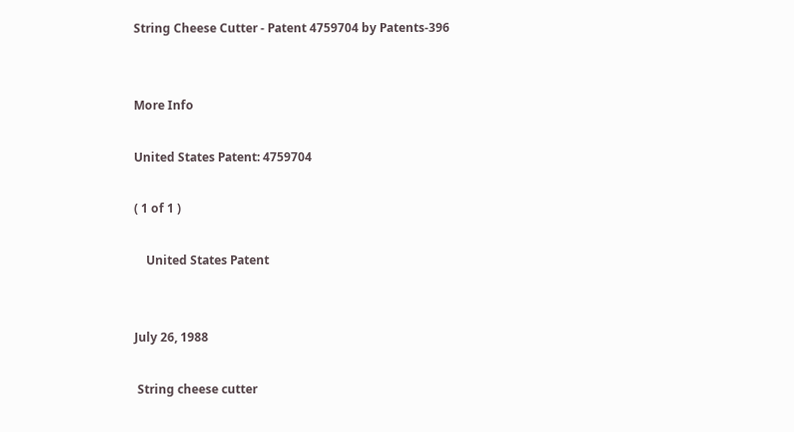String Cheese Cutter - Patent 4759704 by Patents-396


More Info

United States Patent: 4759704

( 1 of 1 )

    United States Patent


July 26, 1988

 String cheese cutter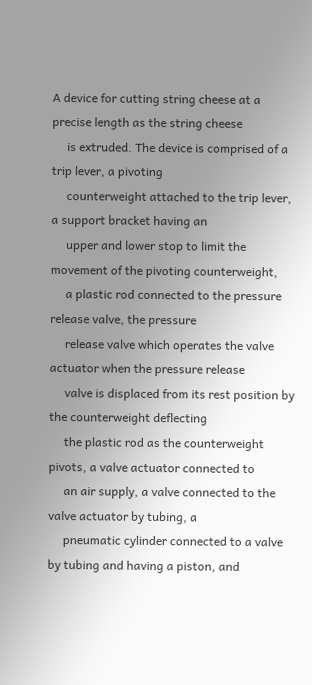A device for cutting string cheese at a precise length as the string cheese
     is extruded. The device is comprised of a trip lever, a pivoting
     counterweight attached to the trip lever, a support bracket having an
     upper and lower stop to limit the movement of the pivoting counterweight,
     a plastic rod connected to the pressure release valve, the pressure
     release valve which operates the valve actuator when the pressure release
     valve is displaced from its rest position by the counterweight deflecting
     the plastic rod as the counterweight pivots, a valve actuator connected to
     an air supply, a valve connected to the valve actuator by tubing, a
     pneumatic cylinder connected to a valve by tubing and having a piston, and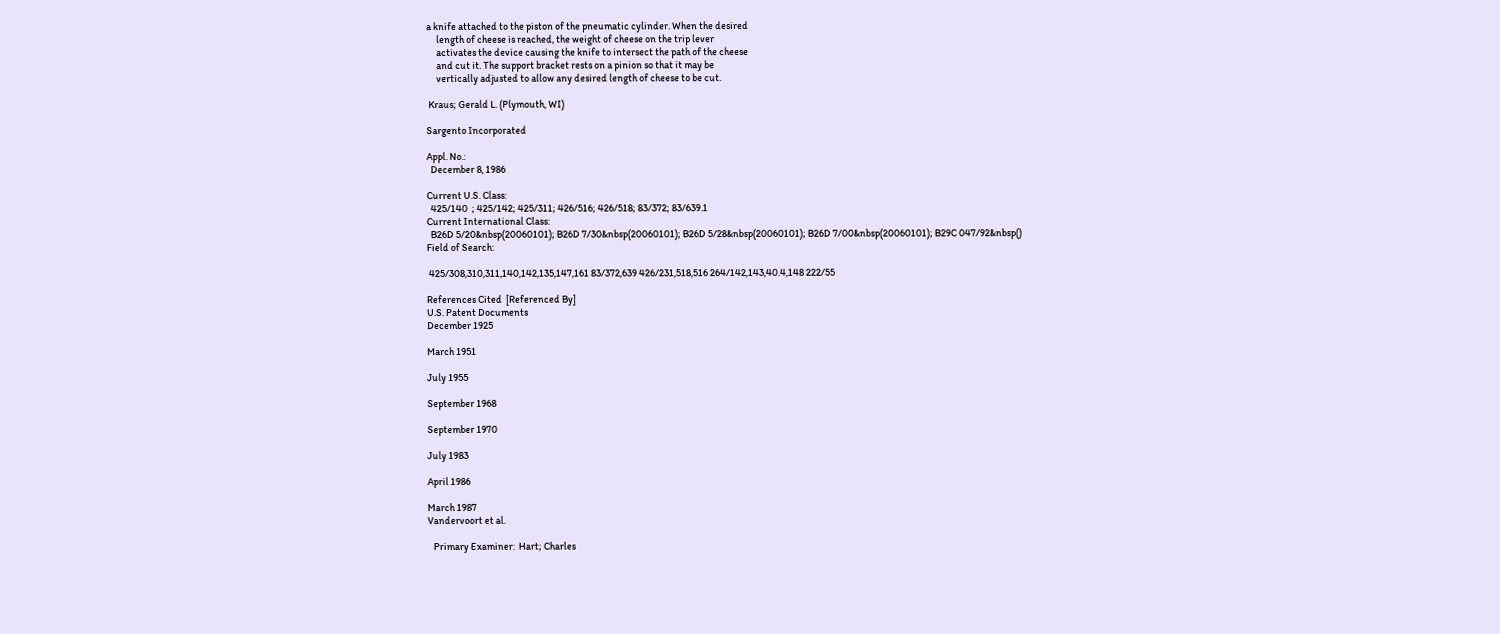a knife attached to the piston of the pneumatic cylinder. When the desired
     length of cheese is reached, the weight of cheese on the trip lever
     activates the device causing the knife to intersect the path of the cheese
     and cut it. The support bracket rests on a pinion so that it may be
     vertically adjusted to allow any desired length of cheese to be cut.

 Kraus; Gerald L. (Plymouth, WI)

Sargento Incorporated

Appl. No.:
  December 8, 1986

Current U.S. Class:
  425/140  ; 425/142; 425/311; 426/516; 426/518; 83/372; 83/639.1
Current International Class:
  B26D 5/20&nbsp(20060101); B26D 7/30&nbsp(20060101); B26D 5/28&nbsp(20060101); B26D 7/00&nbsp(20060101); B29C 047/92&nbsp()
Field of Search:

 425/308,310,311,140,142,135,147,161 83/372,639 426/231,518,516 264/142,143,40.4,148 222/55

References Cited  [Referenced By]
U.S. Patent Documents
December 1925

March 1951

July 1955

September 1968

September 1970

July 1983

April 1986

March 1987
Vandervoort et al.

   Primary Examiner:  Hart; Charles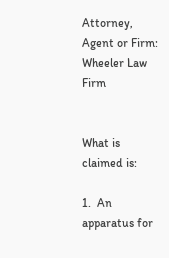Attorney, Agent or Firm: Wheeler Law Firm


What is claimed is:

1.  An apparatus for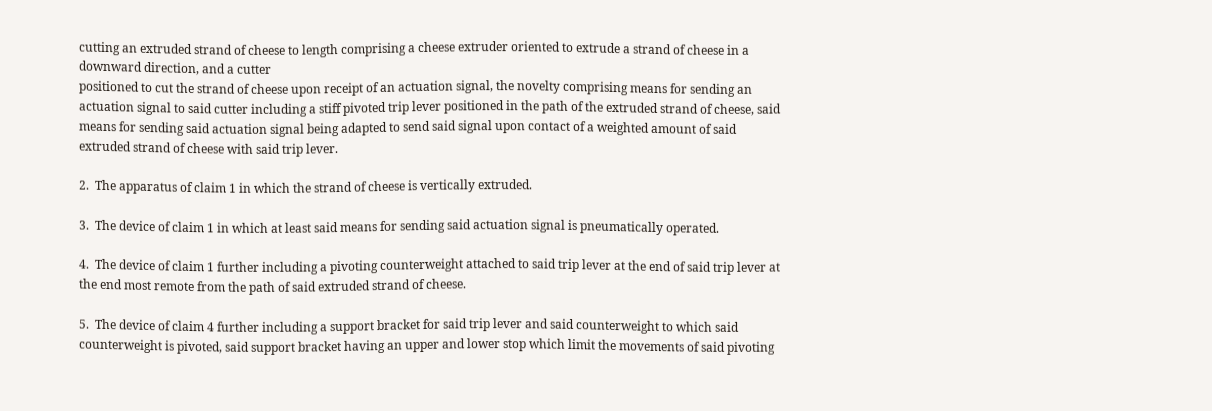cutting an extruded strand of cheese to length comprising a cheese extruder oriented to extrude a strand of cheese in a downward direction, and a cutter
positioned to cut the strand of cheese upon receipt of an actuation signal, the novelty comprising means for sending an actuation signal to said cutter including a stiff pivoted trip lever positioned in the path of the extruded strand of cheese, said
means for sending said actuation signal being adapted to send said signal upon contact of a weighted amount of said extruded strand of cheese with said trip lever.

2.  The apparatus of claim 1 in which the strand of cheese is vertically extruded.

3.  The device of claim 1 in which at least said means for sending said actuation signal is pneumatically operated.

4.  The device of claim 1 further including a pivoting counterweight attached to said trip lever at the end of said trip lever at the end most remote from the path of said extruded strand of cheese.

5.  The device of claim 4 further including a support bracket for said trip lever and said counterweight to which said counterweight is pivoted, said support bracket having an upper and lower stop which limit the movements of said pivoting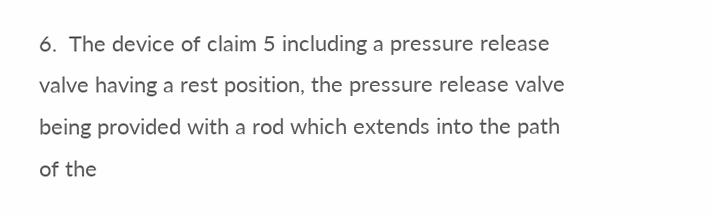6.  The device of claim 5 including a pressure release valve having a rest position, the pressure release valve being provided with a rod which extends into the path of the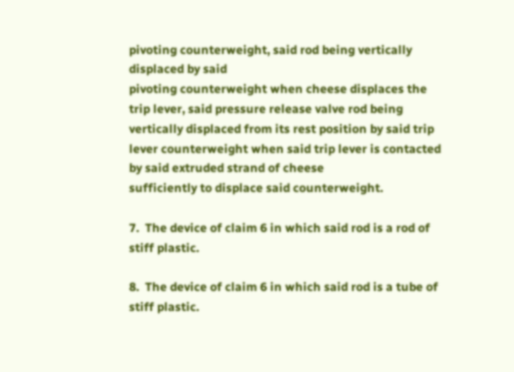pivoting counterweight, said rod being vertically displaced by said
pivoting counterweight when cheese displaces the trip lever, said pressure release valve rod being vertically displaced from its rest position by said trip lever counterweight when said trip lever is contacted by said extruded strand of cheese
sufficiently to displace said counterweight.

7.  The device of claim 6 in which said rod is a rod of stiff plastic.

8.  The device of claim 6 in which said rod is a tube of stiff plastic.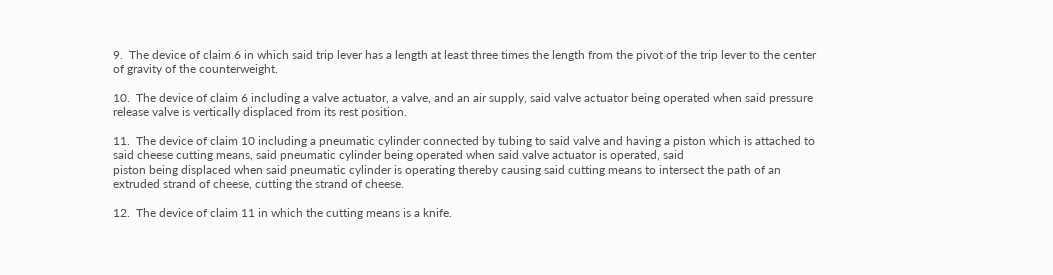9.  The device of claim 6 in which said trip lever has a length at least three times the length from the pivot of the trip lever to the center of gravity of the counterweight.

10.  The device of claim 6 including a valve actuator, a valve, and an air supply, said valve actuator being operated when said pressure release valve is vertically displaced from its rest position.

11.  The device of claim 10 including a pneumatic cylinder connected by tubing to said valve and having a piston which is attached to said cheese cutting means, said pneumatic cylinder being operated when said valve actuator is operated, said
piston being displaced when said pneumatic cylinder is operating thereby causing said cutting means to intersect the path of an extruded strand of cheese, cutting the strand of cheese.

12.  The device of claim 11 in which the cutting means is a knife.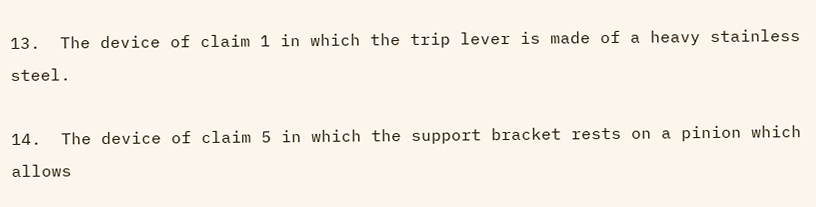13.  The device of claim 1 in which the trip lever is made of a heavy stainless steel.

14.  The device of claim 5 in which the support bracket rests on a pinion which allows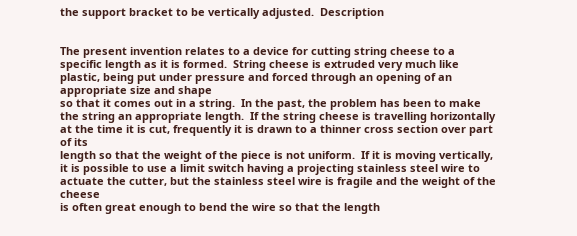the support bracket to be vertically adjusted.  Description


The present invention relates to a device for cutting string cheese to a specific length as it is formed.  String cheese is extruded very much like plastic, being put under pressure and forced through an opening of an appropriate size and shape
so that it comes out in a string.  In the past, the problem has been to make the string an appropriate length.  If the string cheese is travelling horizontally at the time it is cut, frequently it is drawn to a thinner cross section over part of its
length so that the weight of the piece is not uniform.  If it is moving vertically, it is possible to use a limit switch having a projecting stainless steel wire to actuate the cutter, but the stainless steel wire is fragile and the weight of the cheese
is often great enough to bend the wire so that the length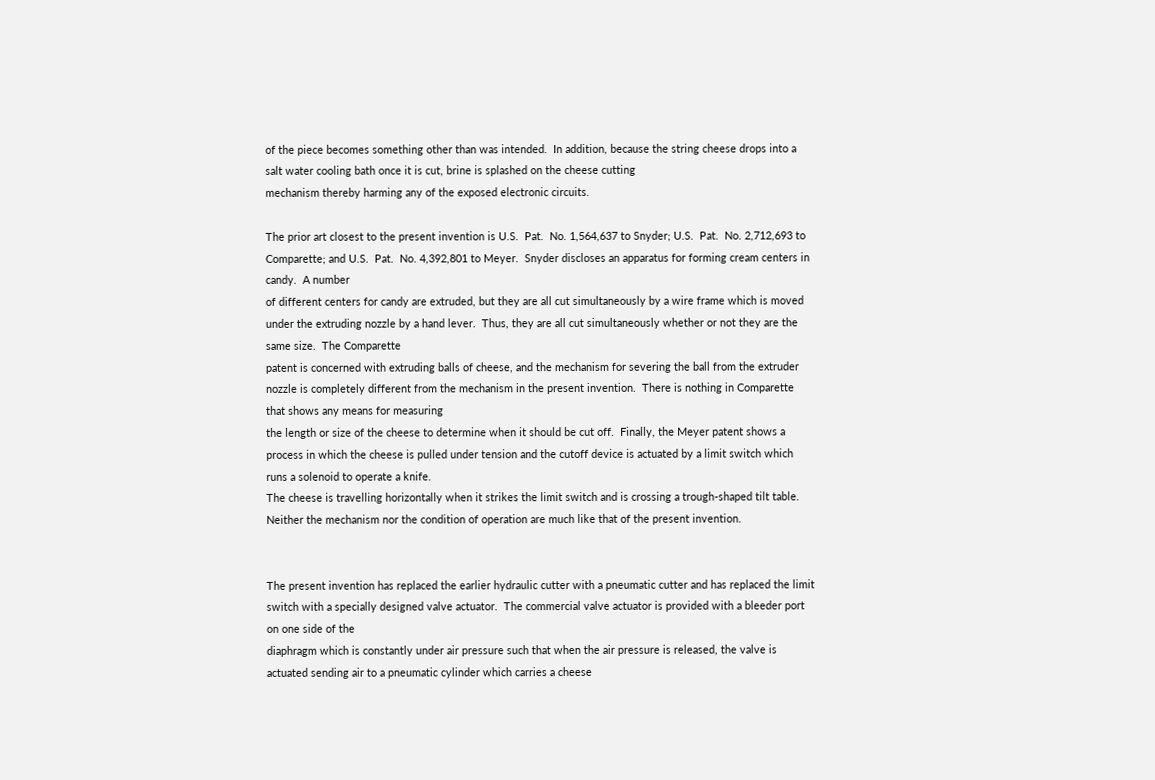of the piece becomes something other than was intended.  In addition, because the string cheese drops into a salt water cooling bath once it is cut, brine is splashed on the cheese cutting
mechanism thereby harming any of the exposed electronic circuits.

The prior art closest to the present invention is U.S.  Pat.  No. 1,564,637 to Snyder; U.S.  Pat.  No. 2,712,693 to Comparette; and U.S.  Pat.  No. 4,392,801 to Meyer.  Snyder discloses an apparatus for forming cream centers in candy.  A number
of different centers for candy are extruded, but they are all cut simultaneously by a wire frame which is moved under the extruding nozzle by a hand lever.  Thus, they are all cut simultaneously whether or not they are the same size.  The Comparette
patent is concerned with extruding balls of cheese, and the mechanism for severing the ball from the extruder nozzle is completely different from the mechanism in the present invention.  There is nothing in Comparette that shows any means for measuring
the length or size of the cheese to determine when it should be cut off.  Finally, the Meyer patent shows a process in which the cheese is pulled under tension and the cutoff device is actuated by a limit switch which runs a solenoid to operate a knife.
The cheese is travelling horizontally when it strikes the limit switch and is crossing a trough-shaped tilt table.  Neither the mechanism nor the condition of operation are much like that of the present invention.


The present invention has replaced the earlier hydraulic cutter with a pneumatic cutter and has replaced the limit switch with a specially designed valve actuator.  The commercial valve actuator is provided with a bleeder port on one side of the
diaphragm which is constantly under air pressure such that when the air pressure is released, the valve is actuated sending air to a pneumatic cylinder which carries a cheese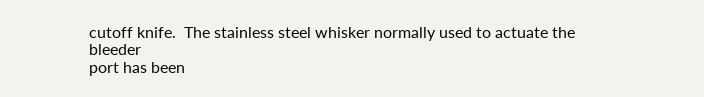cutoff knife.  The stainless steel whisker normally used to actuate the bleeder
port has been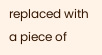replaced with a piece of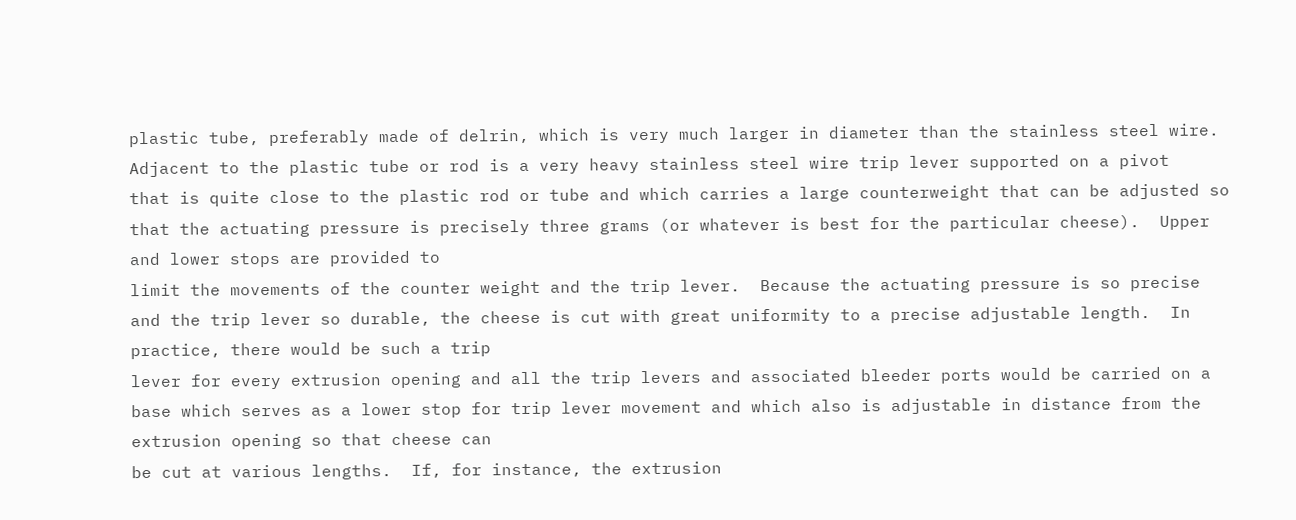plastic tube, preferably made of delrin, which is very much larger in diameter than the stainless steel wire.  Adjacent to the plastic tube or rod is a very heavy stainless steel wire trip lever supported on a pivot
that is quite close to the plastic rod or tube and which carries a large counterweight that can be adjusted so that the actuating pressure is precisely three grams (or whatever is best for the particular cheese).  Upper and lower stops are provided to
limit the movements of the counter weight and the trip lever.  Because the actuating pressure is so precise and the trip lever so durable, the cheese is cut with great uniformity to a precise adjustable length.  In practice, there would be such a trip
lever for every extrusion opening and all the trip levers and associated bleeder ports would be carried on a base which serves as a lower stop for trip lever movement and which also is adjustable in distance from the extrusion opening so that cheese can
be cut at various lengths.  If, for instance, the extrusion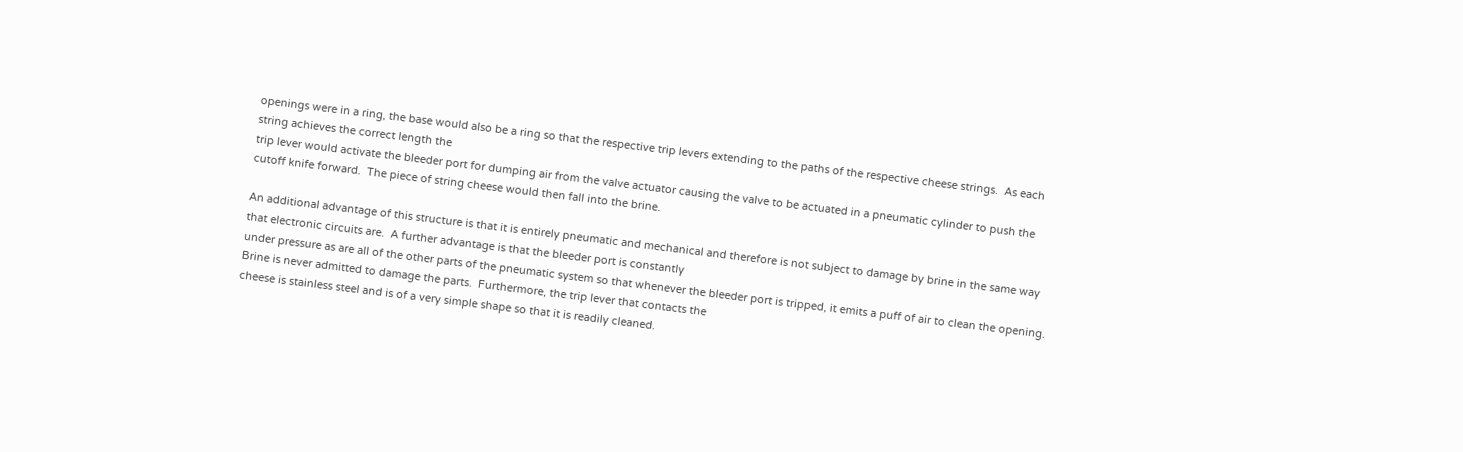openings were in a ring, the base would also be a ring so that the respective trip levers extending to the paths of the respective cheese strings.  As each string achieves the correct length the
trip lever would activate the bleeder port for dumping air from the valve actuator causing the valve to be actuated in a pneumatic cylinder to push the cutoff knife forward.  The piece of string cheese would then fall into the brine.

An additional advantage of this structure is that it is entirely pneumatic and mechanical and therefore is not subject to damage by brine in the same way that electronic circuits are.  A further advantage is that the bleeder port is constantly
under pressure as are all of the other parts of the pneumatic system so that whenever the bleeder port is tripped, it emits a puff of air to clean the opening.  Brine is never admitted to damage the parts.  Furthermore, the trip lever that contacts the
cheese is stainless steel and is of a very simple shape so that it is readily cleaned.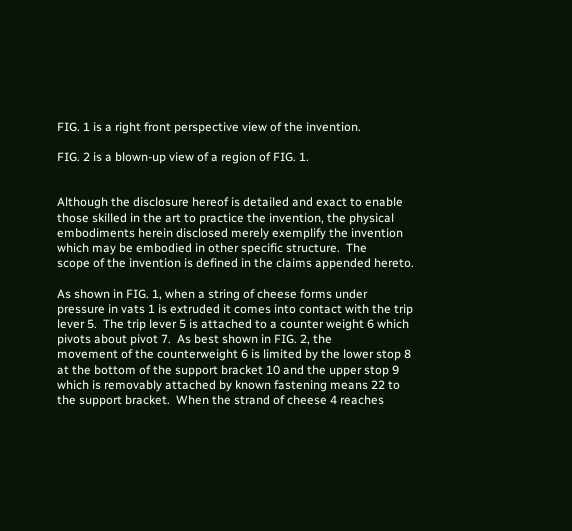FIG. 1 is a right front perspective view of the invention.

FIG. 2 is a blown-up view of a region of FIG. 1.


Although the disclosure hereof is detailed and exact to enable those skilled in the art to practice the invention, the physical embodiments herein disclosed merely exemplify the invention which may be embodied in other specific structure.  The
scope of the invention is defined in the claims appended hereto.

As shown in FIG. 1, when a string of cheese forms under pressure in vats 1 is extruded it comes into contact with the trip lever 5.  The trip lever 5 is attached to a counter weight 6 which pivots about pivot 7.  As best shown in FIG. 2, the
movement of the counterweight 6 is limited by the lower stop 8 at the bottom of the support bracket 10 and the upper stop 9 which is removably attached by known fastening means 22 to the support bracket.  When the strand of cheese 4 reaches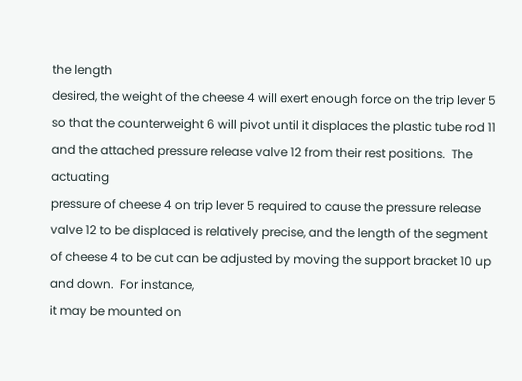the length
desired, the weight of the cheese 4 will exert enough force on the trip lever 5 so that the counterweight 6 will pivot until it displaces the plastic tube rod 11 and the attached pressure release valve 12 from their rest positions.  The actuating
pressure of cheese 4 on trip lever 5 required to cause the pressure release valve 12 to be displaced is relatively precise, and the length of the segment of cheese 4 to be cut can be adjusted by moving the support bracket 10 up and down.  For instance,
it may be mounted on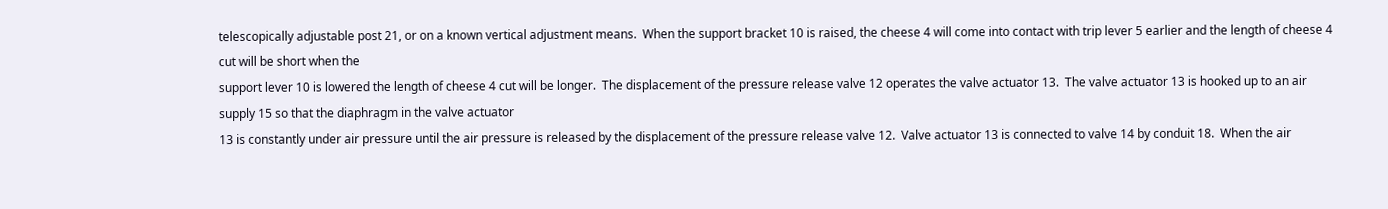telescopically adjustable post 21, or on a known vertical adjustment means.  When the support bracket 10 is raised, the cheese 4 will come into contact with trip lever 5 earlier and the length of cheese 4 cut will be short when the
support lever 10 is lowered the length of cheese 4 cut will be longer.  The displacement of the pressure release valve 12 operates the valve actuator 13.  The valve actuator 13 is hooked up to an air supply 15 so that the diaphragm in the valve actuator
13 is constantly under air pressure until the air pressure is released by the displacement of the pressure release valve 12.  Valve actuator 13 is connected to valve 14 by conduit 18.  When the air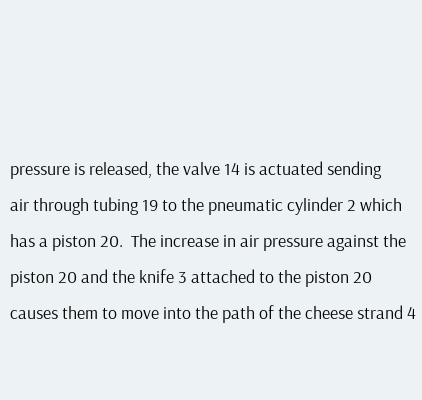pressure is released, the valve 14 is actuated sending
air through tubing 19 to the pneumatic cylinder 2 which has a piston 20.  The increase in air pressure against the piston 20 and the knife 3 attached to the piston 20 causes them to move into the path of the cheese strand 4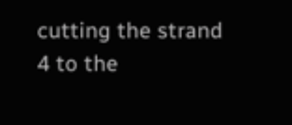cutting the strand 4 to the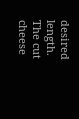desired length.  The cut cheese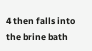4 then falls into the brine bath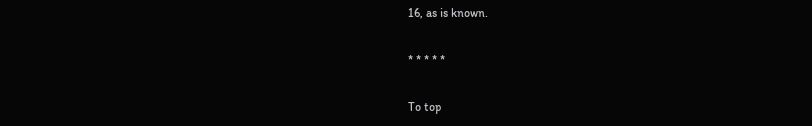16, as is known.

* * * * *

To top